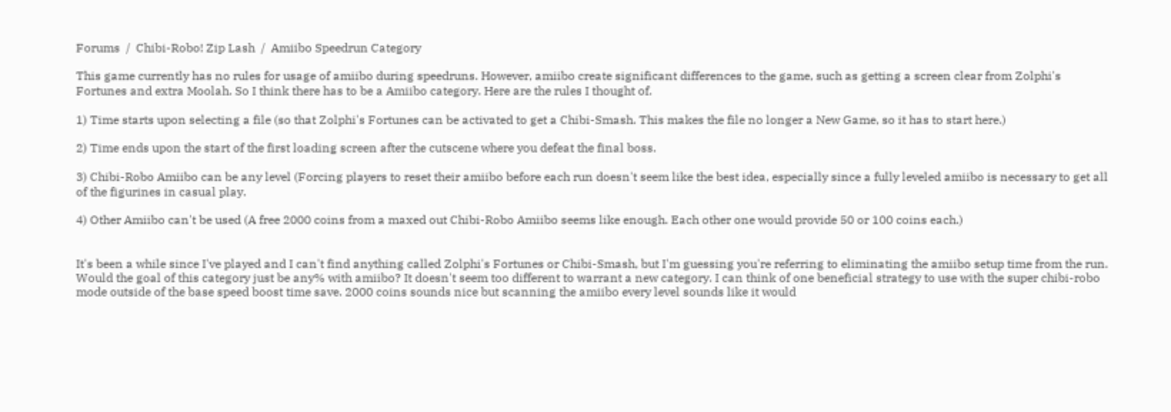Forums  /  Chibi-Robo! Zip Lash  /  Amiibo Speedrun Category

This game currently has no rules for usage of amiibo during speedruns. However, amiibo create significant differences to the game, such as getting a screen clear from Zolphi's Fortunes and extra Moolah. So I think there has to be a Amiibo category. Here are the rules I thought of.

1) Time starts upon selecting a file (so that Zolphi's Fortunes can be activated to get a Chibi-Smash. This makes the file no longer a New Game, so it has to start here.)

2) Time ends upon the start of the first loading screen after the cutscene where you defeat the final boss.

3) Chibi-Robo Amiibo can be any level (Forcing players to reset their amiibo before each run doesn't seem like the best idea, especially since a fully leveled amiibo is necessary to get all of the figurines in casual play.

4) Other Amiibo can't be used (A free 2000 coins from a maxed out Chibi-Robo Amiibo seems like enough. Each other one would provide 50 or 100 coins each.)


It's been a while since I've played and I can't find anything called Zolphi's Fortunes or Chibi-Smash, but I'm guessing you're referring to eliminating the amiibo setup time from the run. Would the goal of this category just be any% with amiibo? It doesn't seem too different to warrant a new category. I can think of one beneficial strategy to use with the super chibi-robo mode outside of the base speed boost time save. 2000 coins sounds nice but scanning the amiibo every level sounds like it would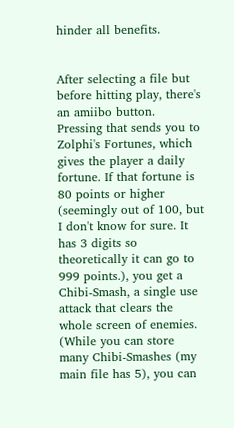hinder all benefits.


After selecting a file but before hitting play, there's an amiibo button. Pressing that sends you to Zolphi's Fortunes, which gives the player a daily fortune. If that fortune is 80 points or higher (seemingly out of 100, but I don't know for sure. It has 3 digits so theoretically it can go to 999 points.), you get a Chibi-Smash, a single use attack that clears the whole screen of enemies. (While you can store many Chibi-Smashes (my main file has 5), you can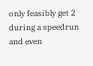only feasibly get 2 during a speedrun and even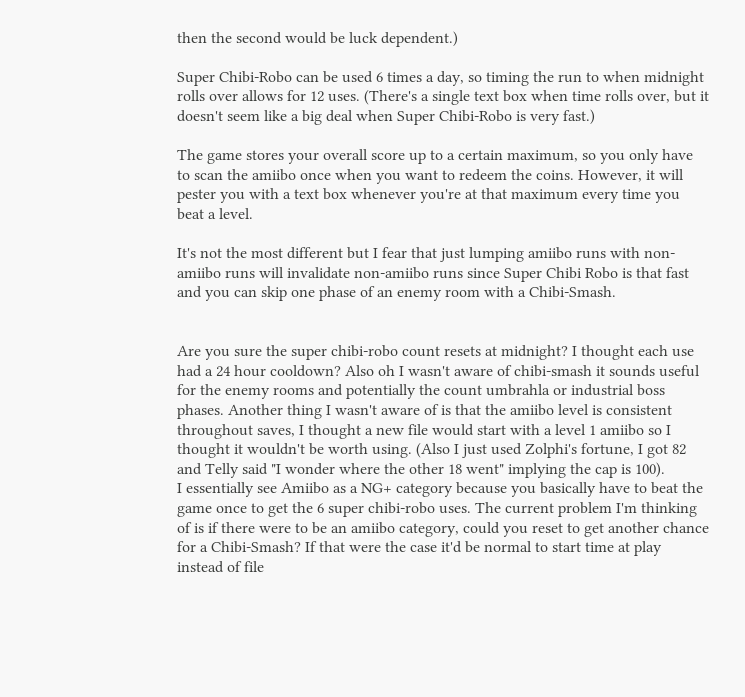then the second would be luck dependent.)

Super Chibi-Robo can be used 6 times a day, so timing the run to when midnight rolls over allows for 12 uses. (There's a single text box when time rolls over, but it doesn't seem like a big deal when Super Chibi-Robo is very fast.)

The game stores your overall score up to a certain maximum, so you only have to scan the amiibo once when you want to redeem the coins. However, it will pester you with a text box whenever you're at that maximum every time you beat a level.

It's not the most different but I fear that just lumping amiibo runs with non-amiibo runs will invalidate non-amiibo runs since Super Chibi Robo is that fast and you can skip one phase of an enemy room with a Chibi-Smash.


Are you sure the super chibi-robo count resets at midnight? I thought each use had a 24 hour cooldown? Also oh I wasn't aware of chibi-smash it sounds useful for the enemy rooms and potentially the count umbrahla or industrial boss phases. Another thing I wasn't aware of is that the amiibo level is consistent throughout saves, I thought a new file would start with a level 1 amiibo so I thought it wouldn't be worth using. (Also I just used Zolphi's fortune, I got 82 and Telly said "I wonder where the other 18 went" implying the cap is 100).
I essentially see Amiibo as a NG+ category because you basically have to beat the game once to get the 6 super chibi-robo uses. The current problem I'm thinking of is if there were to be an amiibo category, could you reset to get another chance for a Chibi-Smash? If that were the case it'd be normal to start time at play instead of file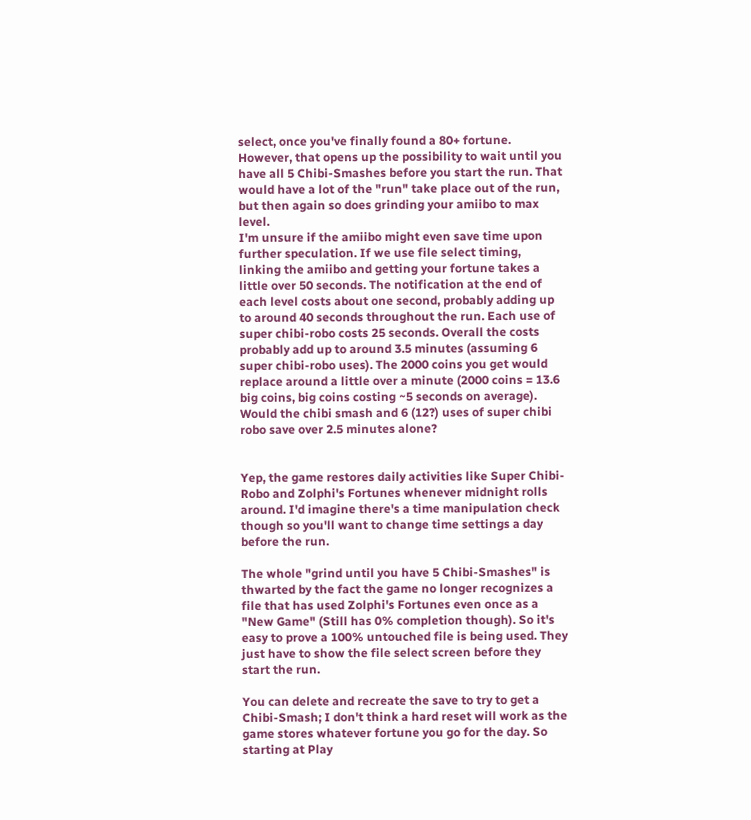select, once you've finally found a 80+ fortune. However, that opens up the possibility to wait until you have all 5 Chibi-Smashes before you start the run. That would have a lot of the "run" take place out of the run, but then again so does grinding your amiibo to max level.
I'm unsure if the amiibo might even save time upon further speculation. If we use file select timing, linking the amiibo and getting your fortune takes a little over 50 seconds. The notification at the end of each level costs about one second, probably adding up to around 40 seconds throughout the run. Each use of super chibi-robo costs 25 seconds. Overall the costs probably add up to around 3.5 minutes (assuming 6 super chibi-robo uses). The 2000 coins you get would replace around a little over a minute (2000 coins = 13.6 big coins, big coins costing ~5 seconds on average). Would the chibi smash and 6 (12?) uses of super chibi robo save over 2.5 minutes alone?


Yep, the game restores daily activities like Super Chibi-Robo and Zolphi's Fortunes whenever midnight rolls around. I'd imagine there's a time manipulation check though so you'll want to change time settings a day before the run.

The whole "grind until you have 5 Chibi-Smashes" is thwarted by the fact the game no longer recognizes a file that has used Zolphi's Fortunes even once as a "New Game" (Still has 0% completion though). So it's easy to prove a 100% untouched file is being used. They just have to show the file select screen before they start the run.

You can delete and recreate the save to try to get a Chibi-Smash; I don't think a hard reset will work as the game stores whatever fortune you go for the day. So starting at Play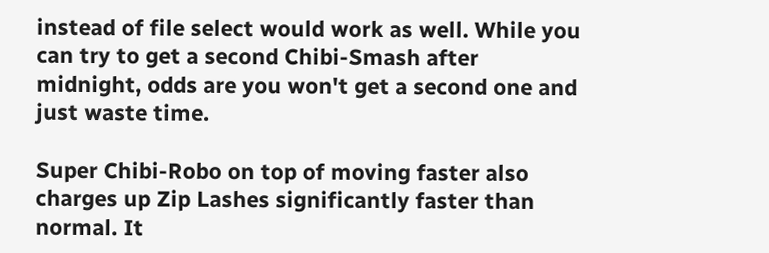instead of file select would work as well. While you can try to get a second Chibi-Smash after midnight, odds are you won't get a second one and just waste time.

Super Chibi-Robo on top of moving faster also charges up Zip Lashes significantly faster than normal. It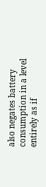also negates battery consumption in a level entirely as if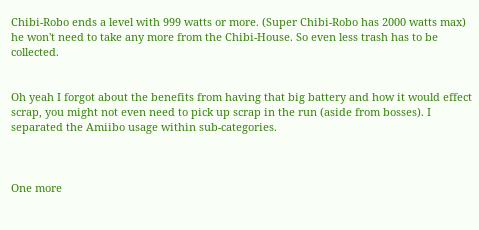Chibi-Robo ends a level with 999 watts or more. (Super Chibi-Robo has 2000 watts max) he won't need to take any more from the Chibi-House. So even less trash has to be collected.


Oh yeah I forgot about the benefits from having that big battery and how it would effect scrap, you might not even need to pick up scrap in the run (aside from bosses). I separated the Amiibo usage within sub-categories.



One more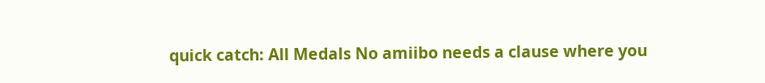quick catch: All Medals No amiibo needs a clause where you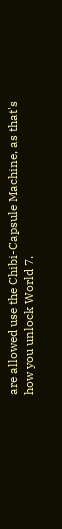are allowed use the Chibi-Capsule Machine, as that's how you unlock World 7.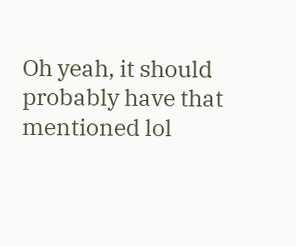Oh yeah, it should probably have that mentioned lol